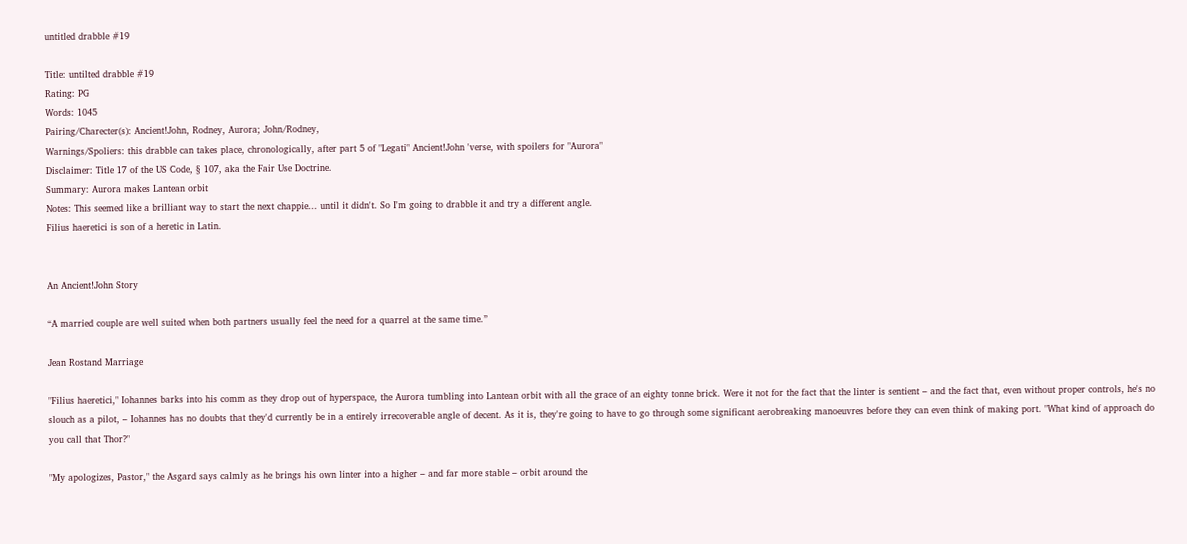untitled drabble #19

Title: untilted drabble #19
Rating: PG
Words: 1045
Pairing/Charecter(s): Ancient!John, Rodney, Aurora; John/Rodney,
Warnings/Spoliers: this drabble can takes place, chronologically, after part 5 of "Legati" Ancient!John 'verse, with spoilers for "Aurora"
Disclaimer: Title 17 of the US Code, § 107, aka the Fair Use Doctrine.
Summary: Aurora makes Lantean orbit
Notes: This seemed like a brilliant way to start the next chappie... until it didn't. So I'm going to drabble it and try a different angle.
Filius haeretici is son of a heretic in Latin.


An Ancient!John Story

“A married couple are well suited when both partners usually feel the need for a quarrel at the same time.”

Jean Rostand Marriage

"Filius haeretici," Iohannes barks into his comm as they drop out of hyperspace, the Aurora tumbling into Lantean orbit with all the grace of an eighty tonne brick. Were it not for the fact that the linter is sentient – and the fact that, even without proper controls, he's no slouch as a pilot, – Iohannes has no doubts that they'd currently be in a entirely irrecoverable angle of decent. As it is, they're going to have to go through some significant aerobreaking manoeuvres before they can even think of making port. "What kind of approach do you call that Thor?"

"My apologizes, Pastor," the Asgard says calmly as he brings his own linter into a higher – and far more stable – orbit around the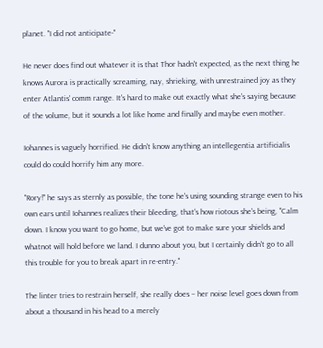planet. "I did not anticipate-"

He never does find out whatever it is that Thor hadn't expected, as the next thing he knows Aurora is practically screaming, nay, shrieking, with unrestrained joy as they enter Atlantis' comm range. It's hard to make out exactly what she's saying because of the volume, but it sounds a lot like home and finally and maybe even mother.

Iohannes is vaguely horrified. He didn't know anything an intellegentia artificialis could do could horrify him any more.

"Rory!" he says as sternly as possible, the tone he's using sounding strange even to his own ears until Iohannes realizes their bleeding, that's how riotous she's being, "Calm down. I know you want to go home, but we've got to make sure your shields and whatnot will hold before we land. I dunno about you, but I certainly didn't go to all this trouble for you to break apart in re-entry."

The linter tries to restrain herself, she really does – her noise level goes down from about a thousand in his head to a merely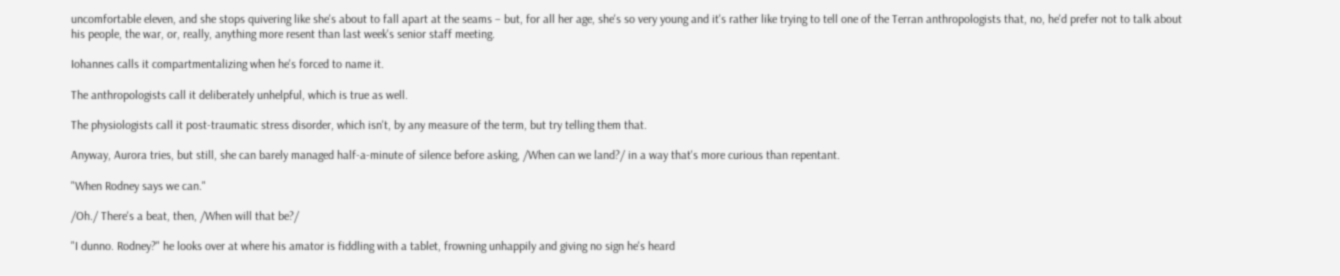uncomfortable eleven, and she stops quivering like she's about to fall apart at the seams – but, for all her age, she's so very young and it's rather like trying to tell one of the Terran anthropologists that, no, he'd prefer not to talk about his people, the war, or, really, anything more resent than last week's senior staff meeting.

Iohannes calls it compartmentalizing when he's forced to name it.

The anthropologists call it deliberately unhelpful, which is true as well.

The physiologists call it post-traumatic stress disorder, which isn't, by any measure of the term, but try telling them that.

Anyway, Aurora tries, but still, she can barely managed half-a-minute of silence before asking, /When can we land?/ in a way that's more curious than repentant.

"When Rodney says we can."

/Oh./ There's a beat, then, /When will that be?/

"I dunno. Rodney?" he looks over at where his amator is fiddling with a tablet, frowning unhappily and giving no sign he's heard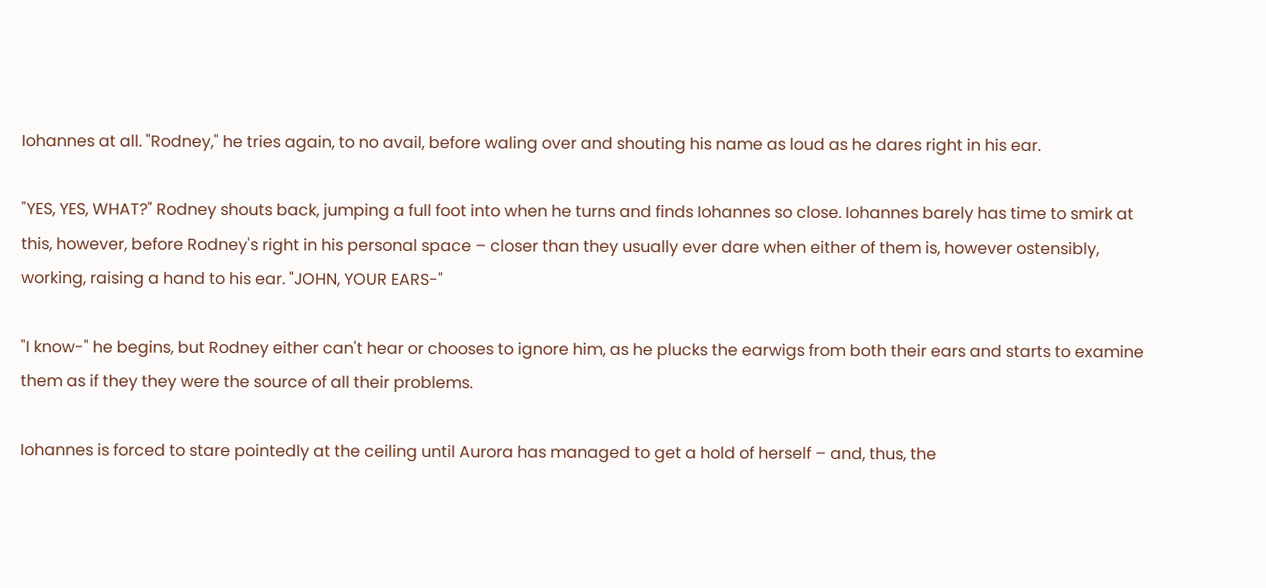Iohannes at all. "Rodney," he tries again, to no avail, before waling over and shouting his name as loud as he dares right in his ear.

"YES, YES, WHAT?" Rodney shouts back, jumping a full foot into when he turns and finds Iohannes so close. Iohannes barely has time to smirk at this, however, before Rodney's right in his personal space – closer than they usually ever dare when either of them is, however ostensibly, working, raising a hand to his ear. "JOHN, YOUR EARS-"

"I know-" he begins, but Rodney either can't hear or chooses to ignore him, as he plucks the earwigs from both their ears and starts to examine them as if they they were the source of all their problems.

Iohannes is forced to stare pointedly at the ceiling until Aurora has managed to get a hold of herself – and, thus, the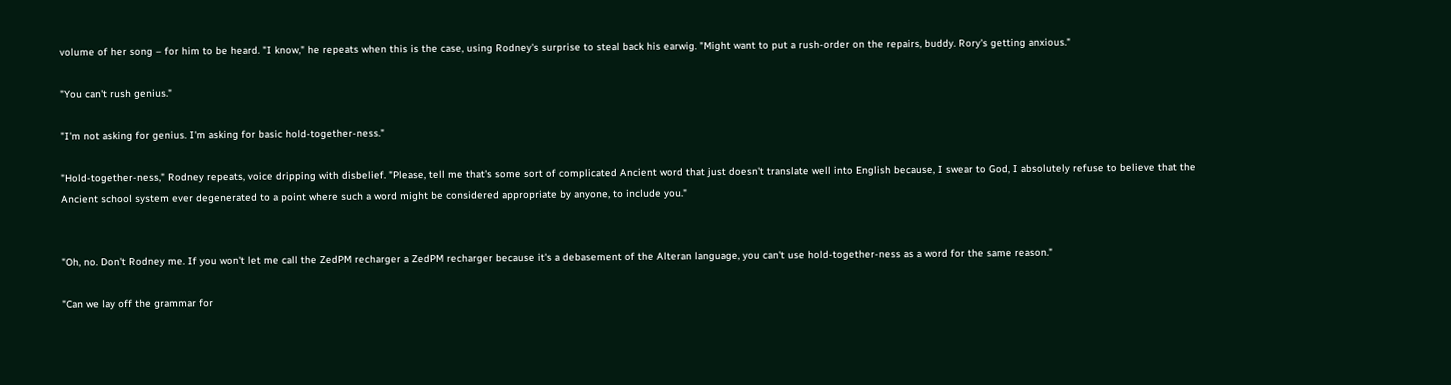volume of her song – for him to be heard. "I know," he repeats when this is the case, using Rodney's surprise to steal back his earwig. "Might want to put a rush-order on the repairs, buddy. Rory's getting anxious."

"You can't rush genius."

"I'm not asking for genius. I'm asking for basic hold-together-ness."

"Hold-together-ness," Rodney repeats, voice dripping with disbelief. "Please, tell me that's some sort of complicated Ancient word that just doesn't translate well into English because, I swear to God, I absolutely refuse to believe that the Ancient school system ever degenerated to a point where such a word might be considered appropriate by anyone, to include you."


"Oh, no. Don't Rodney me. If you won't let me call the ZedPM recharger a ZedPM recharger because it's a debasement of the Alteran language, you can't use hold-together-ness as a word for the same reason."

"Can we lay off the grammar for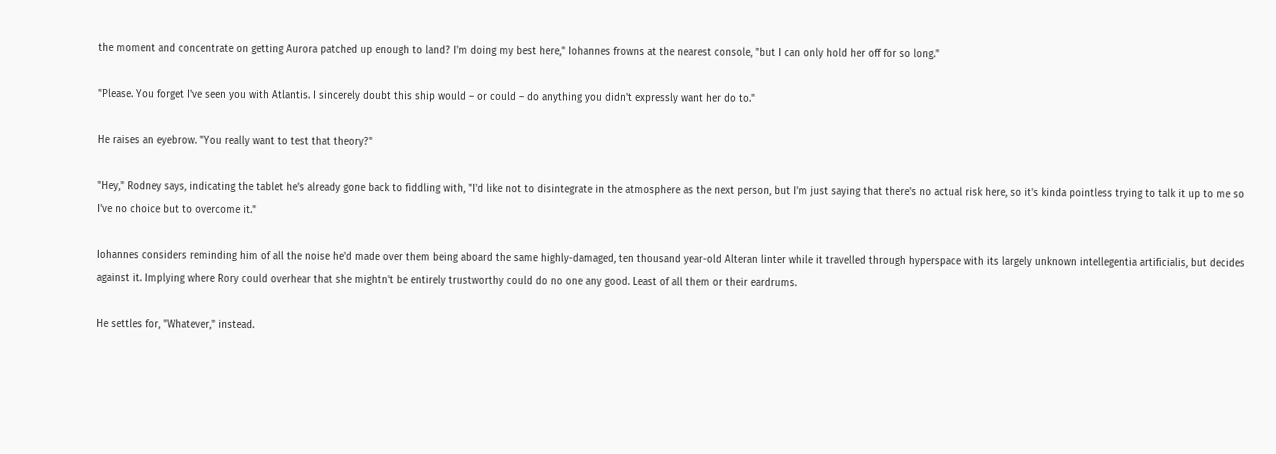the moment and concentrate on getting Aurora patched up enough to land? I'm doing my best here," Iohannes frowns at the nearest console, "but I can only hold her off for so long."

"Please. You forget I've seen you with Atlantis. I sincerely doubt this ship would – or could – do anything you didn't expressly want her do to."

He raises an eyebrow. "You really want to test that theory?"

"Hey," Rodney says, indicating the tablet he's already gone back to fiddling with, "I'd like not to disintegrate in the atmosphere as the next person, but I'm just saying that there's no actual risk here, so it's kinda pointless trying to talk it up to me so I've no choice but to overcome it."

Iohannes considers reminding him of all the noise he'd made over them being aboard the same highly-damaged, ten thousand year-old Alteran linter while it travelled through hyperspace with its largely unknown intellegentia artificialis, but decides against it. Implying where Rory could overhear that she mightn't be entirely trustworthy could do no one any good. Least of all them or their eardrums.

He settles for, "Whatever," instead.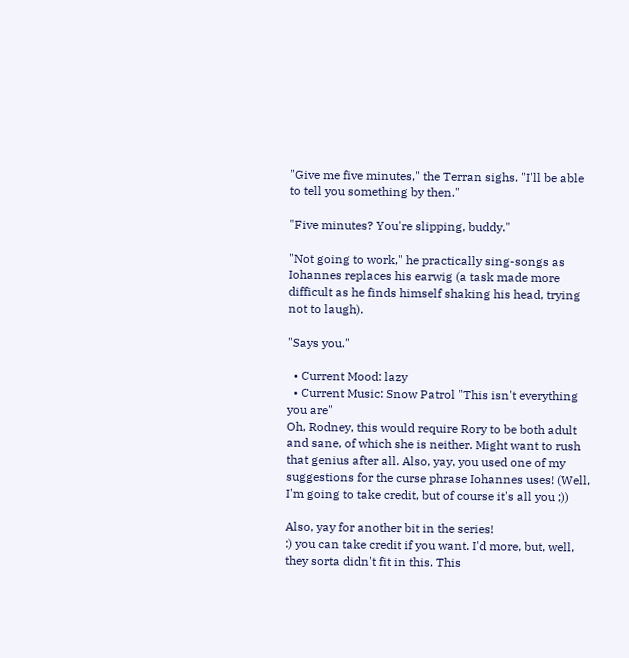"Give me five minutes," the Terran sighs. "I'll be able to tell you something by then."

"Five minutes? You're slipping, buddy."

"Not going to work," he practically sing-songs as Iohannes replaces his earwig (a task made more difficult as he finds himself shaking his head, trying not to laugh).

"Says you."

  • Current Mood: lazy
  • Current Music: Snow Patrol "This isn't everything you are"
Oh, Rodney, this would require Rory to be both adult and sane, of which she is neither. Might want to rush that genius after all. Also, yay, you used one of my suggestions for the curse phrase Iohannes uses! (Well, I'm going to take credit, but of course it's all you ;))

Also, yay for another bit in the series!
:) you can take credit if you want. I'd more, but, well, they sorta didn't fit in this. This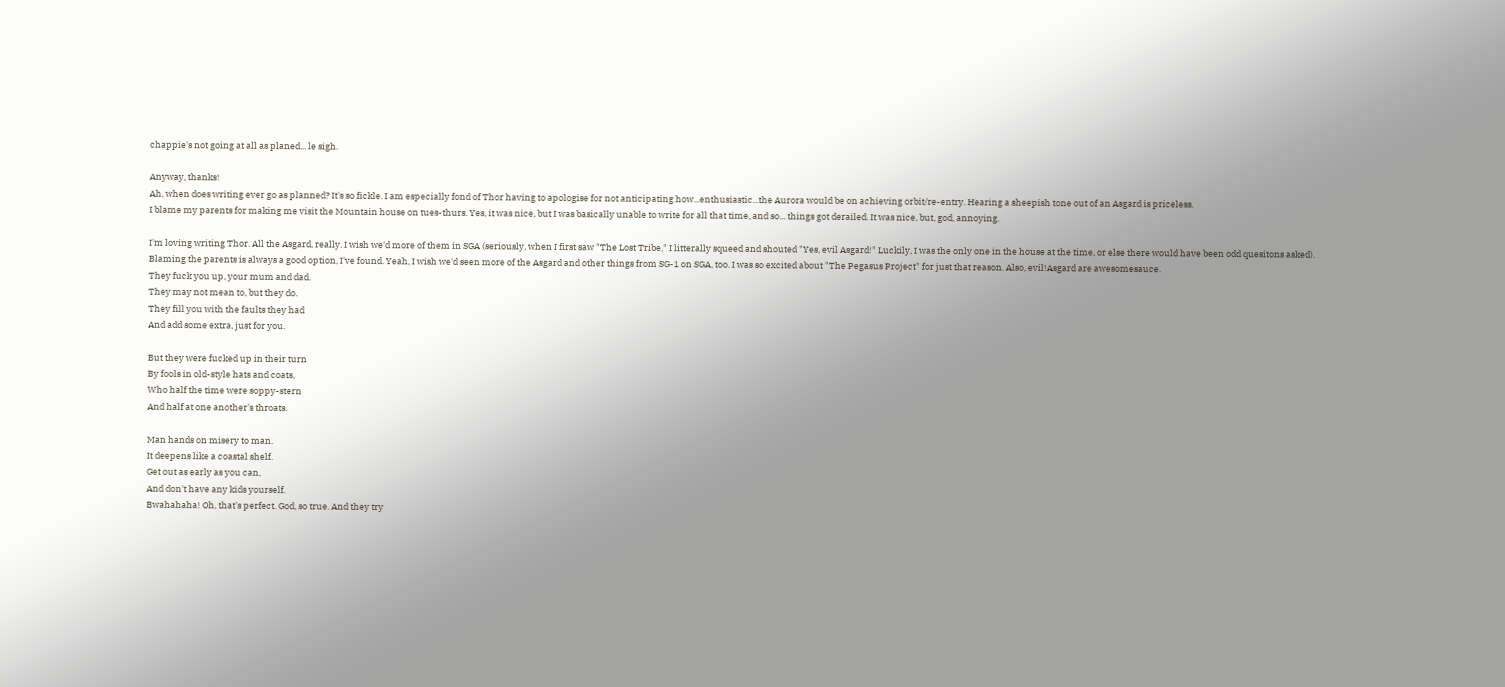chappie's not going at all as planed... le sigh.

Anyway, thanks!
Ah, when does writing ever go as planned? It's so fickle. I am especially fond of Thor having to apologise for not anticipating how...enthusiastic...the Aurora would be on achieving orbit/re-entry. Hearing a sheepish tone out of an Asgard is priceless.
I blame my parents for making me visit the Mountain house on tues-thurs. Yes, it was nice, but I was basically unable to write for all that time, and so... things got derailed. It was nice, but, god, annoying.

I'm loving writing Thor. All the Asgard, really. I wish we'd more of them in SGA (seriously, when I first saw "The Lost Tribe," I litterally squeed and shouted "Yes, evil Asgard!" Luckily, I was the only one in the house at the time, or else there would have been odd quesitons asked).
Blaming the parents is always a good option, I've found. Yeah, I wish we'd seen more of the Asgard and other things from SG-1 on SGA, too. I was so excited about "The Pegasus Project" for just that reason. Also, evil!Asgard are awesomesauce.
They fuck you up, your mum and dad.
They may not mean to, but they do.
They fill you with the faults they had
And add some extra, just for you.

But they were fucked up in their turn
By fools in old-style hats and coats,
Who half the time were soppy-stern
And half at one another's throats.

Man hands on misery to man.
It deepens like a coastal shelf.
Get out as early as you can,
And don't have any kids yourself.
Bwahahaha! Oh, that's perfect. God, so true. And they try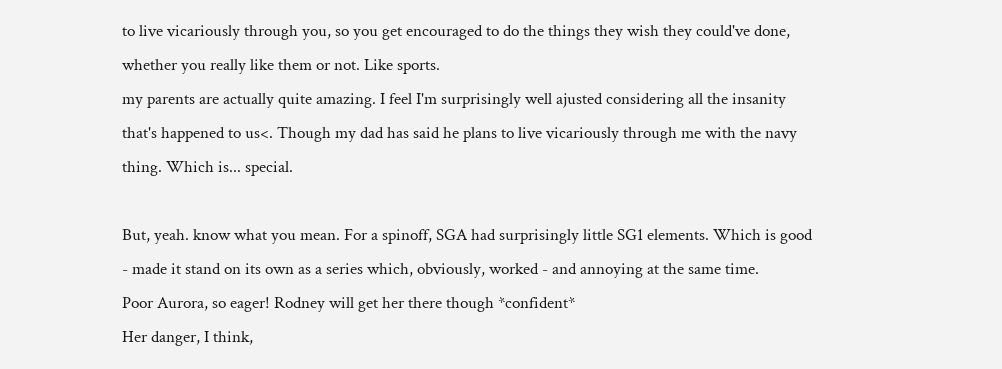to live vicariously through you, so you get encouraged to do the things they wish they could've done, whether you really like them or not. Like sports.
my parents are actually quite amazing. I feel I'm surprisingly well ajusted considering all the insanity that's happened to us<. Though my dad has said he plans to live vicariously through me with the navy thing. Which is... special.

But, yeah. know what you mean. For a spinoff, SGA had surprisingly little SG1 elements. Which is good - made it stand on its own as a series which, obviously, worked - and annoying at the same time.
Poor Aurora, so eager! Rodney will get her there though *confident*
Her danger, I think,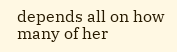depends all on how many of her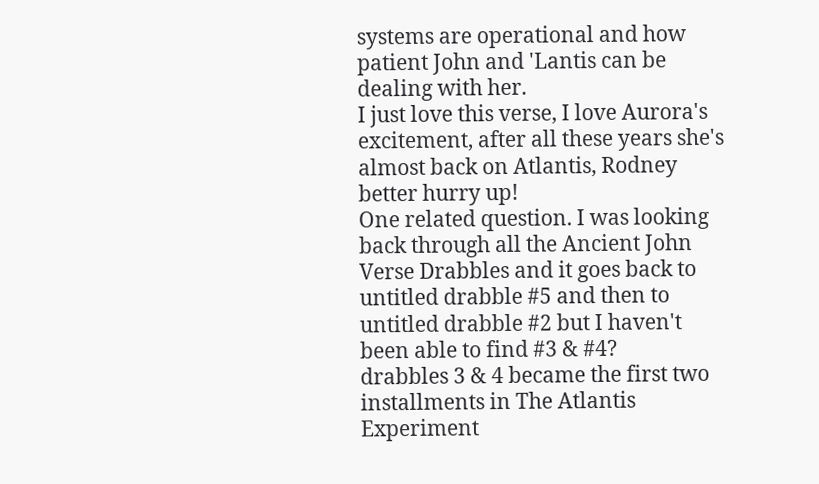systems are operational and how patient John and 'Lantis can be dealing with her.
I just love this verse, I love Aurora's excitement, after all these years she's almost back on Atlantis, Rodney better hurry up!
One related question. I was looking back through all the Ancient John Verse Drabbles and it goes back to untitled drabble #5 and then to untitled drabble #2 but I haven't been able to find #3 & #4?
drabbles 3 & 4 became the first two installments in The Atlantis Experiment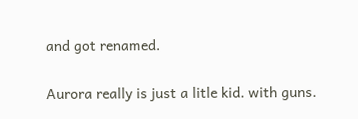and got renamed.

Aurora really is just a litle kid. with guns.